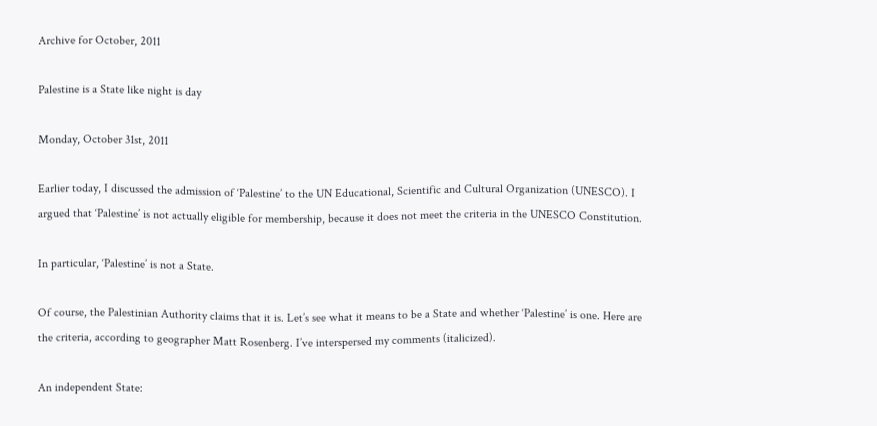Archive for October, 2011

Palestine is a State like night is day

Monday, October 31st, 2011

Earlier today, I discussed the admission of ‘Palestine’ to the UN Educational, Scientific and Cultural Organization (UNESCO). I argued that ‘Palestine’ is not actually eligible for membership, because it does not meet the criteria in the UNESCO Constitution.

In particular, ‘Palestine’ is not a State.

Of course, the Palestinian Authority claims that it is. Let’s see what it means to be a State and whether ‘Palestine’ is one. Here are the criteria, according to geographer Matt Rosenberg. I’ve interspersed my comments (italicized).

An independent State: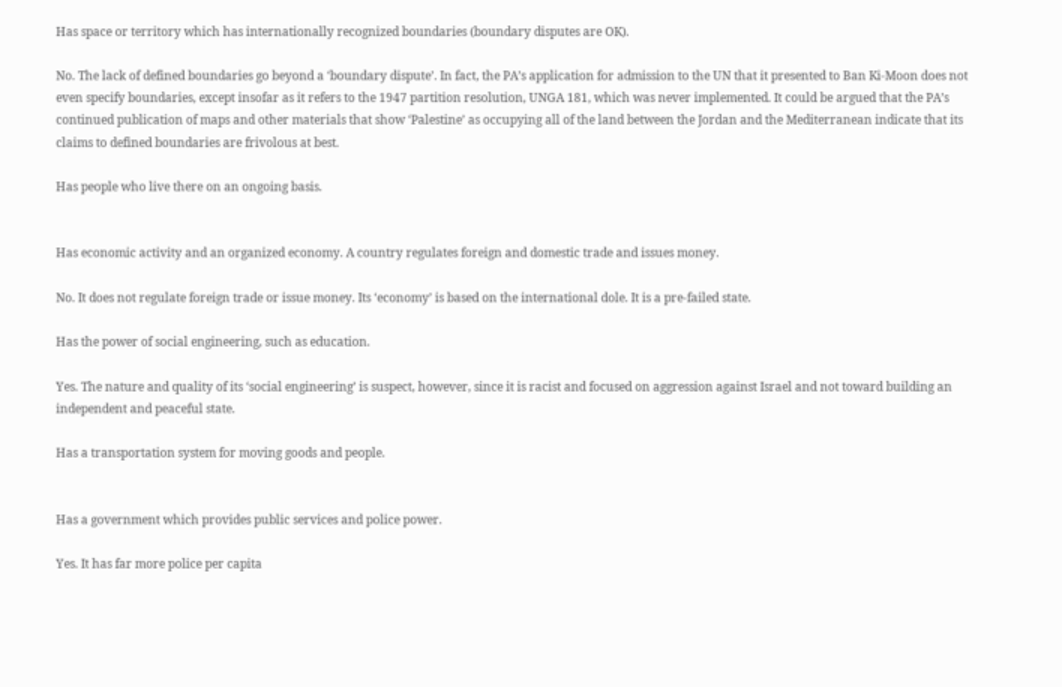Has space or territory which has internationally recognized boundaries (boundary disputes are OK).

No. The lack of defined boundaries go beyond a ‘boundary dispute’. In fact, the PA’s application for admission to the UN that it presented to Ban Ki-Moon does not even specify boundaries, except insofar as it refers to the 1947 partition resolution, UNGA 181, which was never implemented. It could be argued that the PA’s continued publication of maps and other materials that show ‘Palestine’ as occupying all of the land between the Jordan and the Mediterranean indicate that its claims to defined boundaries are frivolous at best.

Has people who live there on an ongoing basis.


Has economic activity and an organized economy. A country regulates foreign and domestic trade and issues money.

No. It does not regulate foreign trade or issue money. Its ‘economy’ is based on the international dole. It is a pre-failed state.

Has the power of social engineering, such as education.

Yes. The nature and quality of its ‘social engineering’ is suspect, however, since it is racist and focused on aggression against Israel and not toward building an independent and peaceful state.

Has a transportation system for moving goods and people.


Has a government which provides public services and police power.

Yes. It has far more police per capita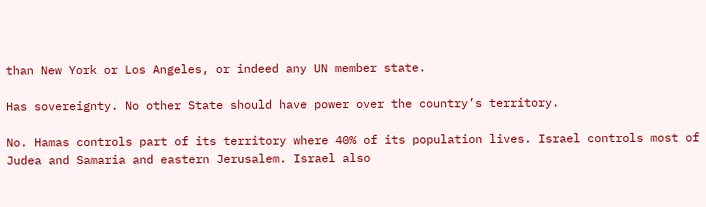than New York or Los Angeles, or indeed any UN member state.

Has sovereignty. No other State should have power over the country’s territory.

No. Hamas controls part of its territory where 40% of its population lives. Israel controls most of Judea and Samaria and eastern Jerusalem. Israel also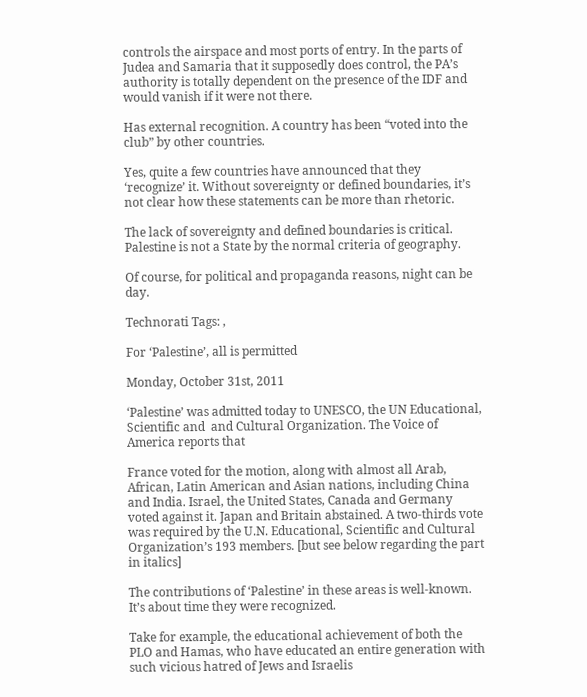controls the airspace and most ports of entry. In the parts of Judea and Samaria that it supposedly does control, the PA’s authority is totally dependent on the presence of the IDF and would vanish if it were not there.

Has external recognition. A country has been “voted into the club” by other countries.

Yes, quite a few countries have announced that they ‘recognize’ it. Without sovereignty or defined boundaries, it’s not clear how these statements can be more than rhetoric.

The lack of sovereignty and defined boundaries is critical. Palestine is not a State by the normal criteria of geography.

Of course, for political and propaganda reasons, night can be day.

Technorati Tags: ,

For ‘Palestine’, all is permitted

Monday, October 31st, 2011

‘Palestine’ was admitted today to UNESCO, the UN Educational, Scientific and  and Cultural Organization. The Voice of America reports that

France voted for the motion, along with almost all Arab, African, Latin American and Asian nations, including China and India. Israel, the United States, Canada and Germany voted against it. Japan and Britain abstained. A two-thirds vote was required by the U.N. Educational, Scientific and Cultural Organization’s 193 members. [but see below regarding the part in italics]

The contributions of ‘Palestine’ in these areas is well-known. It’s about time they were recognized.

Take for example, the educational achievement of both the PLO and Hamas, who have educated an entire generation with such vicious hatred of Jews and Israelis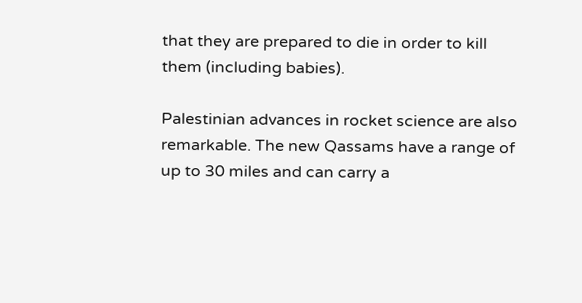that they are prepared to die in order to kill them (including babies).

Palestinian advances in rocket science are also remarkable. The new Qassams have a range of up to 30 miles and can carry a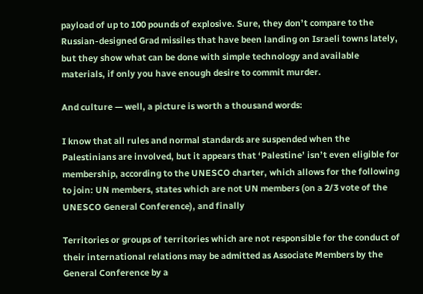payload of up to 100 pounds of explosive. Sure, they don’t compare to the Russian-designed Grad missiles that have been landing on Israeli towns lately, but they show what can be done with simple technology and available materials, if only you have enough desire to commit murder.

And culture — well, a picture is worth a thousand words:

I know that all rules and normal standards are suspended when the Palestinians are involved, but it appears that ‘Palestine’ isn’t even eligible for membership, according to the UNESCO charter, which allows for the following to join: UN members, states which are not UN members (on a 2/3 vote of the UNESCO General Conference), and finally

Territories or groups of territories which are not responsible for the conduct of their international relations may be admitted as Associate Members by the General Conference by a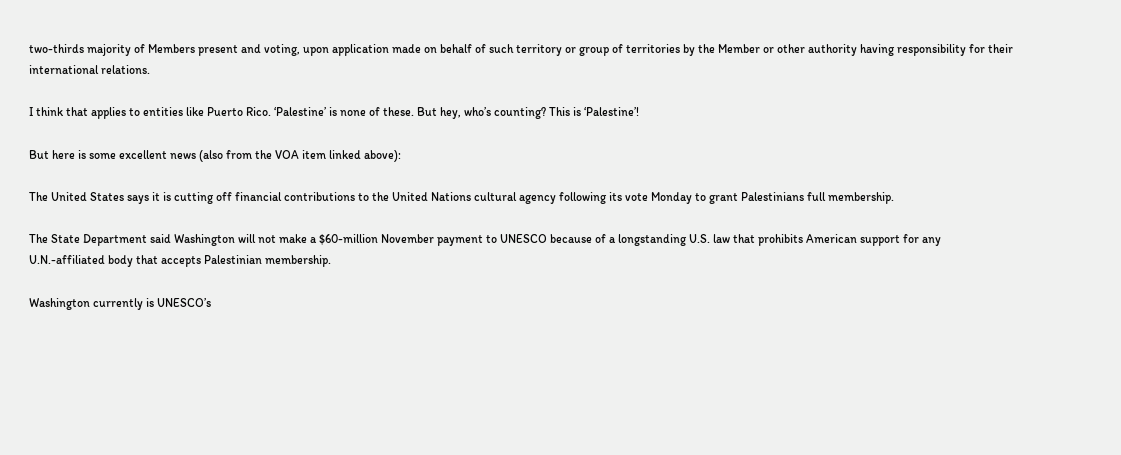two-thirds majority of Members present and voting, upon application made on behalf of such territory or group of territories by the Member or other authority having responsibility for their international relations.

I think that applies to entities like Puerto Rico. ‘Palestine’ is none of these. But hey, who’s counting? This is ‘Palestine’!

But here is some excellent news (also from the VOA item linked above):

The United States says it is cutting off financial contributions to the United Nations cultural agency following its vote Monday to grant Palestinians full membership.

The State Department said Washington will not make a $60-million November payment to UNESCO because of a longstanding U.S. law that prohibits American support for any U.N.-affiliated body that accepts Palestinian membership.

Washington currently is UNESCO’s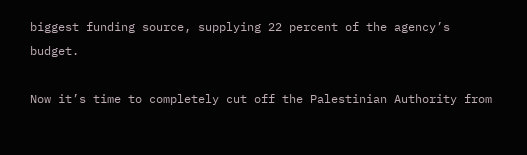biggest funding source, supplying 22 percent of the agency’s budget.

Now it’s time to completely cut off the Palestinian Authority from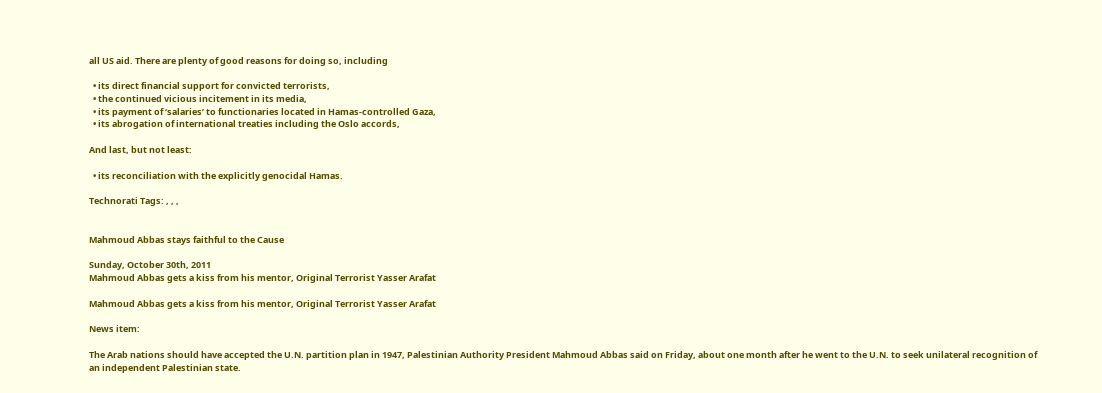all US aid. There are plenty of good reasons for doing so, including

  • its direct financial support for convicted terrorists,
  • the continued vicious incitement in its media,
  • its payment of ‘salaries’ to functionaries located in Hamas-controlled Gaza,
  • its abrogation of international treaties including the Oslo accords,

And last, but not least:

  • its reconciliation with the explicitly genocidal Hamas.

Technorati Tags: , , ,


Mahmoud Abbas stays faithful to the Cause

Sunday, October 30th, 2011
Mahmoud Abbas gets a kiss from his mentor, Original Terrorist Yasser Arafat

Mahmoud Abbas gets a kiss from his mentor, Original Terrorist Yasser Arafat

News item:

The Arab nations should have accepted the U.N. partition plan in 1947, Palestinian Authority President Mahmoud Abbas said on Friday, about one month after he went to the U.N. to seek unilateral recognition of an independent Palestinian state.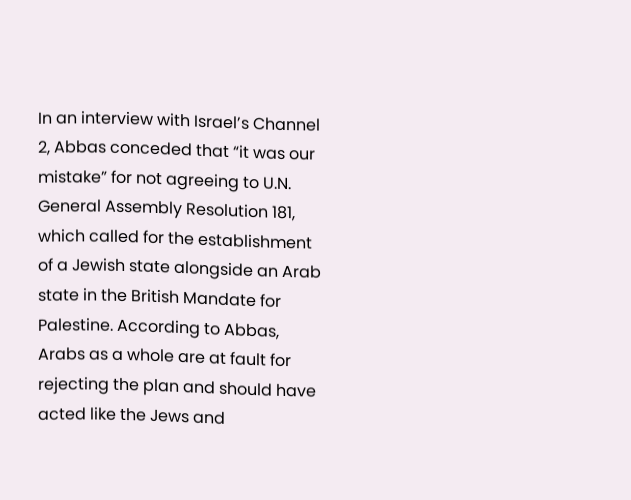In an interview with Israel’s Channel 2, Abbas conceded that “it was our mistake” for not agreeing to U.N. General Assembly Resolution 181, which called for the establishment of a Jewish state alongside an Arab state in the British Mandate for Palestine. According to Abbas, Arabs as a whole are at fault for rejecting the plan and should have acted like the Jews and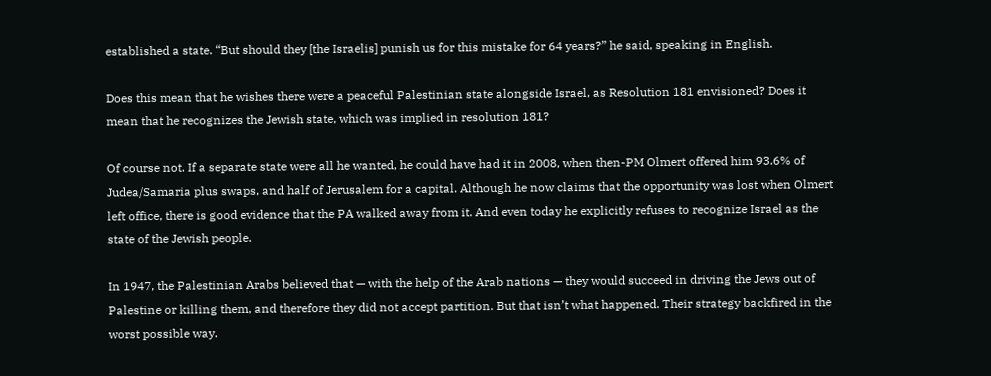established a state. “But should they [the Israelis] punish us for this mistake for 64 years?” he said, speaking in English.

Does this mean that he wishes there were a peaceful Palestinian state alongside Israel, as Resolution 181 envisioned? Does it mean that he recognizes the Jewish state, which was implied in resolution 181?

Of course not. If a separate state were all he wanted, he could have had it in 2008, when then-PM Olmert offered him 93.6% of Judea/Samaria plus swaps, and half of Jerusalem for a capital. Although he now claims that the opportunity was lost when Olmert left office, there is good evidence that the PA walked away from it. And even today he explicitly refuses to recognize Israel as the state of the Jewish people.

In 1947, the Palestinian Arabs believed that — with the help of the Arab nations — they would succeed in driving the Jews out of Palestine or killing them, and therefore they did not accept partition. But that isn’t what happened. Their strategy backfired in the worst possible way.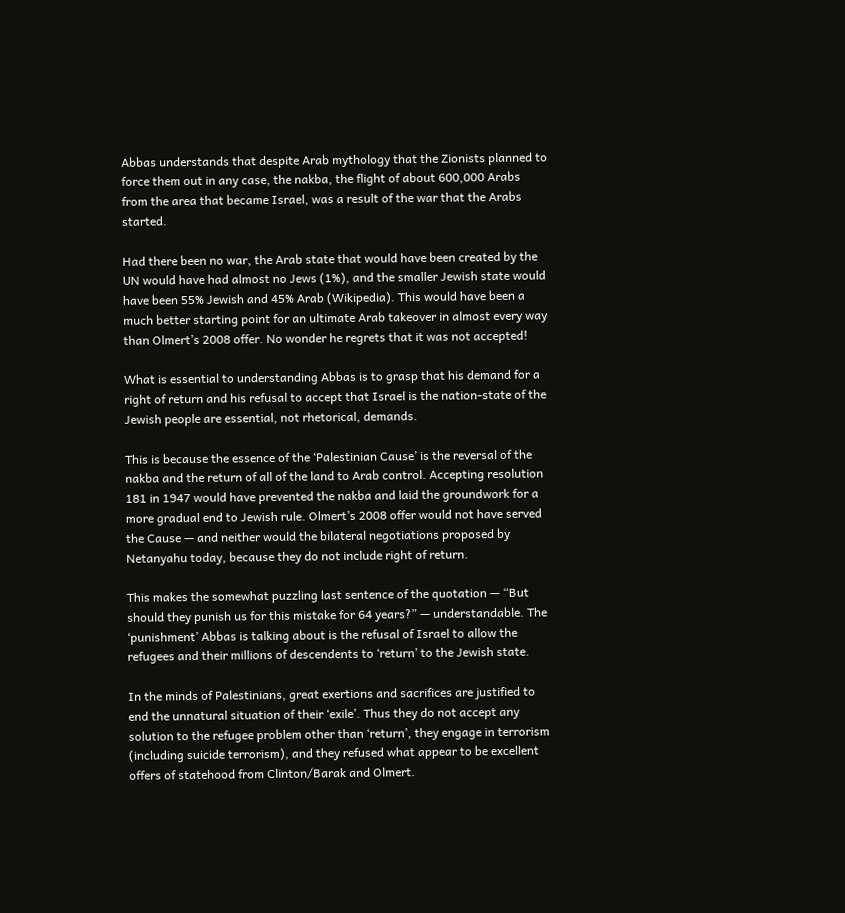Abbas understands that despite Arab mythology that the Zionists planned to force them out in any case, the nakba, the flight of about 600,000 Arabs from the area that became Israel, was a result of the war that the Arabs started.

Had there been no war, the Arab state that would have been created by the UN would have had almost no Jews (1%), and the smaller Jewish state would have been 55% Jewish and 45% Arab (Wikipedia). This would have been a much better starting point for an ultimate Arab takeover in almost every way than Olmert’s 2008 offer. No wonder he regrets that it was not accepted!

What is essential to understanding Abbas is to grasp that his demand for a right of return and his refusal to accept that Israel is the nation-state of the Jewish people are essential, not rhetorical, demands.

This is because the essence of the ‘Palestinian Cause’ is the reversal of the nakba and the return of all of the land to Arab control. Accepting resolution 181 in 1947 would have prevented the nakba and laid the groundwork for a more gradual end to Jewish rule. Olmert’s 2008 offer would not have served the Cause — and neither would the bilateral negotiations proposed by Netanyahu today, because they do not include right of return.

This makes the somewhat puzzling last sentence of the quotation — “But should they punish us for this mistake for 64 years?” — understandable. The ‘punishment’ Abbas is talking about is the refusal of Israel to allow the refugees and their millions of descendents to ‘return’ to the Jewish state.

In the minds of Palestinians, great exertions and sacrifices are justified to end the unnatural situation of their ‘exile’. Thus they do not accept any solution to the refugee problem other than ‘return’, they engage in terrorism (including suicide terrorism), and they refused what appear to be excellent offers of statehood from Clinton/Barak and Olmert.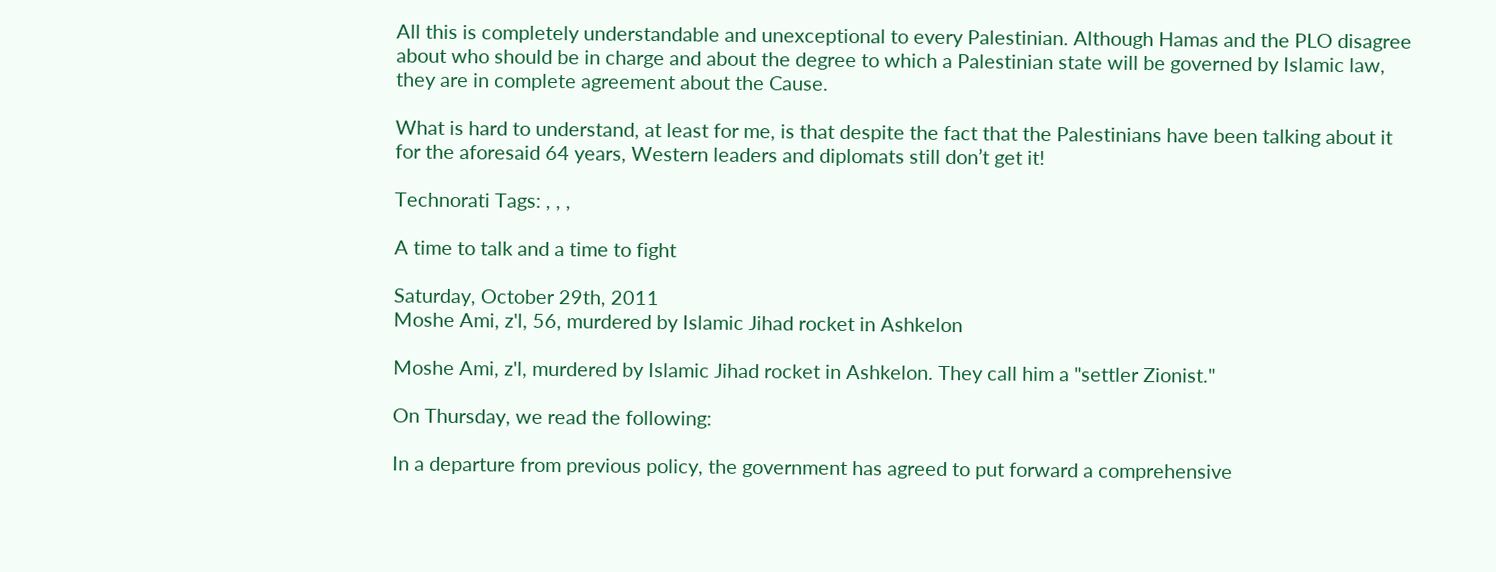All this is completely understandable and unexceptional to every Palestinian. Although Hamas and the PLO disagree about who should be in charge and about the degree to which a Palestinian state will be governed by Islamic law, they are in complete agreement about the Cause.

What is hard to understand, at least for me, is that despite the fact that the Palestinians have been talking about it for the aforesaid 64 years, Western leaders and diplomats still don’t get it!

Technorati Tags: , , ,

A time to talk and a time to fight

Saturday, October 29th, 2011
Moshe Ami, z'l, 56, murdered by Islamic Jihad rocket in Ashkelon

Moshe Ami, z'l, murdered by Islamic Jihad rocket in Ashkelon. They call him a "settler Zionist."

On Thursday, we read the following:

In a departure from previous policy, the government has agreed to put forward a comprehensive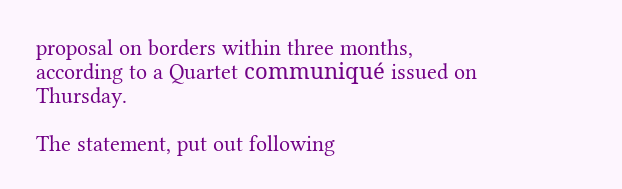proposal on borders within three months, according to a Quartet communiqué issued on Thursday.

The statement, put out following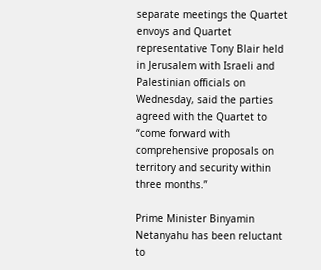separate meetings the Quartet envoys and Quartet representative Tony Blair held in Jerusalem with Israeli and Palestinian officials on Wednesday, said the parties agreed with the Quartet to “come forward with comprehensive proposals on territory and security within three months.”

Prime Minister Binyamin Netanyahu has been reluctant to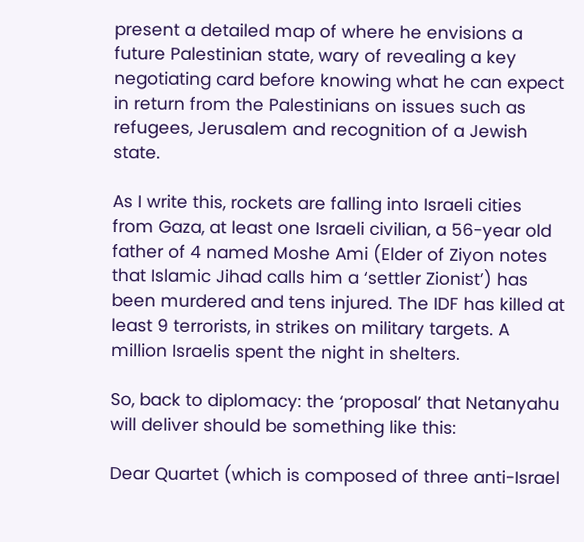present a detailed map of where he envisions a future Palestinian state, wary of revealing a key negotiating card before knowing what he can expect in return from the Palestinians on issues such as refugees, Jerusalem and recognition of a Jewish state.

As I write this, rockets are falling into Israeli cities from Gaza, at least one Israeli civilian, a 56-year old father of 4 named Moshe Ami (Elder of Ziyon notes that Islamic Jihad calls him a ‘settler Zionist’) has been murdered and tens injured. The IDF has killed at least 9 terrorists, in strikes on military targets. A million Israelis spent the night in shelters.

So, back to diplomacy: the ‘proposal’ that Netanyahu will deliver should be something like this:

Dear Quartet (which is composed of three anti-Israel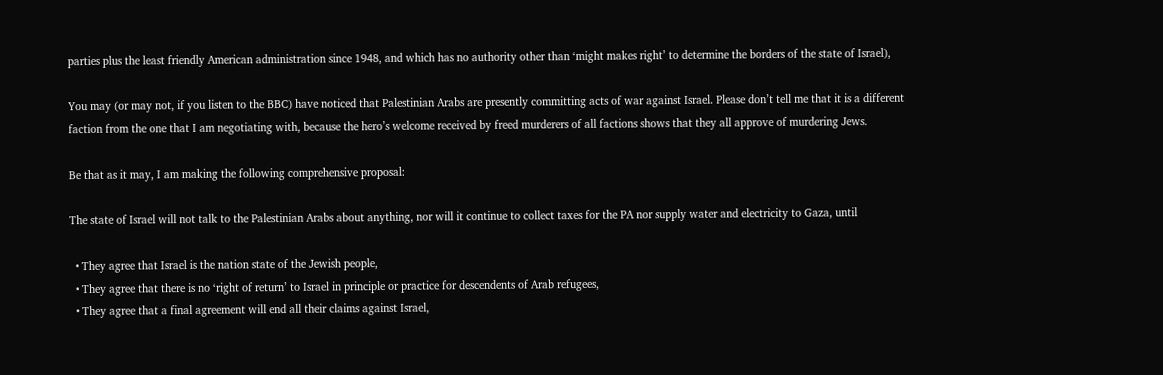parties plus the least friendly American administration since 1948, and which has no authority other than ‘might makes right’ to determine the borders of the state of Israel),

You may (or may not, if you listen to the BBC) have noticed that Palestinian Arabs are presently committing acts of war against Israel. Please don’t tell me that it is a different faction from the one that I am negotiating with, because the hero’s welcome received by freed murderers of all factions shows that they all approve of murdering Jews.

Be that as it may, I am making the following comprehensive proposal:

The state of Israel will not talk to the Palestinian Arabs about anything, nor will it continue to collect taxes for the PA nor supply water and electricity to Gaza, until

  • They agree that Israel is the nation state of the Jewish people,
  • They agree that there is no ‘right of return’ to Israel in principle or practice for descendents of Arab refugees,
  • They agree that a final agreement will end all their claims against Israel,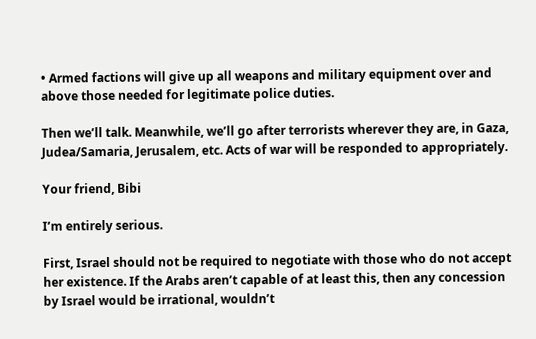• Armed factions will give up all weapons and military equipment over and above those needed for legitimate police duties.

Then we’ll talk. Meanwhile, we’ll go after terrorists wherever they are, in Gaza, Judea/Samaria, Jerusalem, etc. Acts of war will be responded to appropriately.

Your friend, Bibi

I’m entirely serious.

First, Israel should not be required to negotiate with those who do not accept her existence. If the Arabs aren’t capable of at least this, then any concession by Israel would be irrational, wouldn’t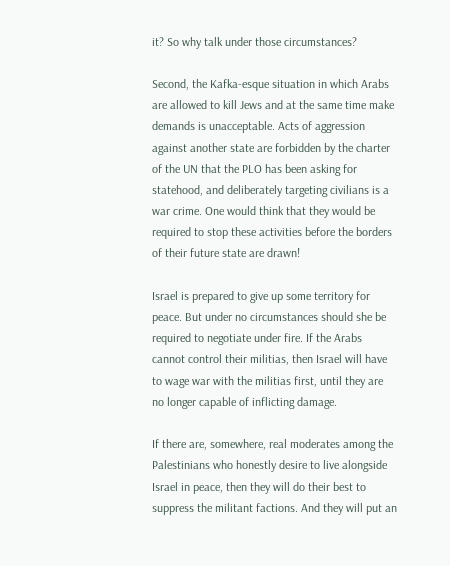it? So why talk under those circumstances?

Second, the Kafka-esque situation in which Arabs are allowed to kill Jews and at the same time make demands is unacceptable. Acts of aggression against another state are forbidden by the charter of the UN that the PLO has been asking for statehood, and deliberately targeting civilians is a war crime. One would think that they would be required to stop these activities before the borders of their future state are drawn!

Israel is prepared to give up some territory for peace. But under no circumstances should she be required to negotiate under fire. If the Arabs cannot control their militias, then Israel will have to wage war with the militias first, until they are no longer capable of inflicting damage.

If there are, somewhere, real moderates among the Palestinians who honestly desire to live alongside Israel in peace, then they will do their best to suppress the militant factions. And they will put an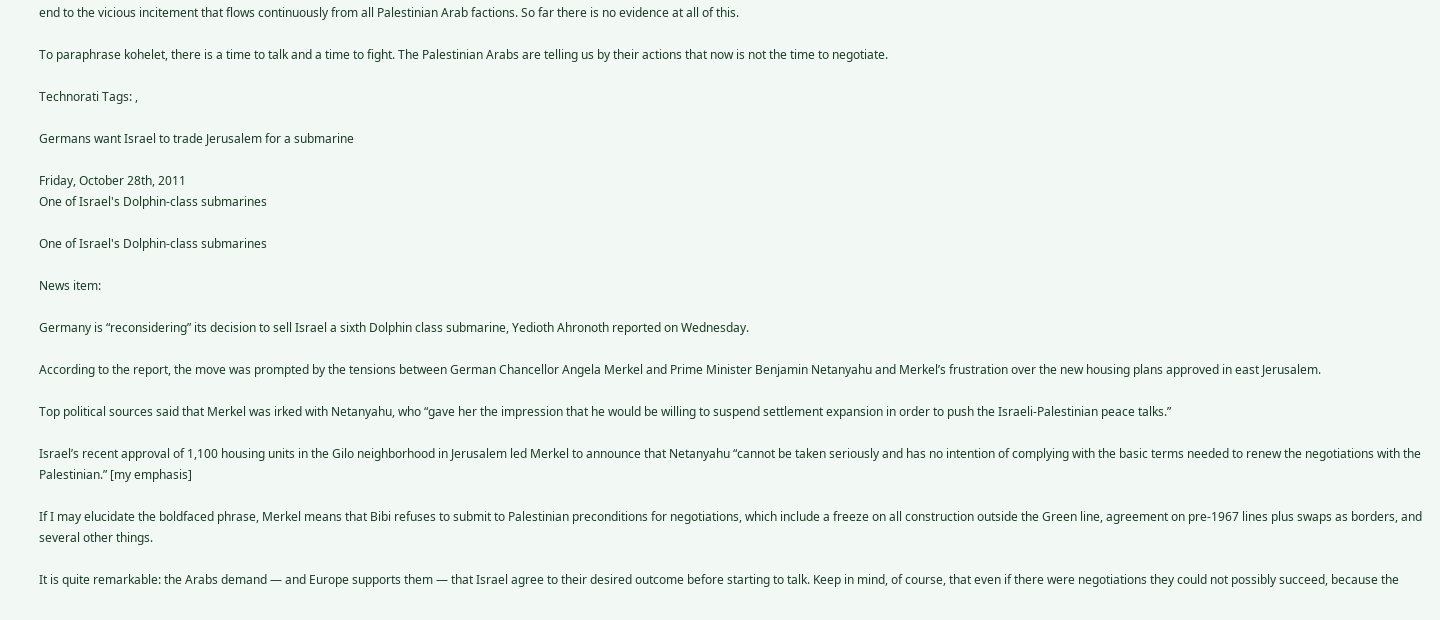end to the vicious incitement that flows continuously from all Palestinian Arab factions. So far there is no evidence at all of this.

To paraphrase kohelet, there is a time to talk and a time to fight. The Palestinian Arabs are telling us by their actions that now is not the time to negotiate.

Technorati Tags: ,

Germans want Israel to trade Jerusalem for a submarine

Friday, October 28th, 2011
One of Israel's Dolphin-class submarines

One of Israel's Dolphin-class submarines

News item:

Germany is “reconsidering” its decision to sell Israel a sixth Dolphin class submarine, Yedioth Ahronoth reported on Wednesday.

According to the report, the move was prompted by the tensions between German Chancellor Angela Merkel and Prime Minister Benjamin Netanyahu and Merkel’s frustration over the new housing plans approved in east Jerusalem.

Top political sources said that Merkel was irked with Netanyahu, who “gave her the impression that he would be willing to suspend settlement expansion in order to push the Israeli-Palestinian peace talks.”

Israel’s recent approval of 1,100 housing units in the Gilo neighborhood in Jerusalem led Merkel to announce that Netanyahu “cannot be taken seriously and has no intention of complying with the basic terms needed to renew the negotiations with the Palestinian.” [my emphasis]

If I may elucidate the boldfaced phrase, Merkel means that Bibi refuses to submit to Palestinian preconditions for negotiations, which include a freeze on all construction outside the Green line, agreement on pre-1967 lines plus swaps as borders, and several other things.

It is quite remarkable: the Arabs demand — and Europe supports them — that Israel agree to their desired outcome before starting to talk. Keep in mind, of course, that even if there were negotiations they could not possibly succeed, because the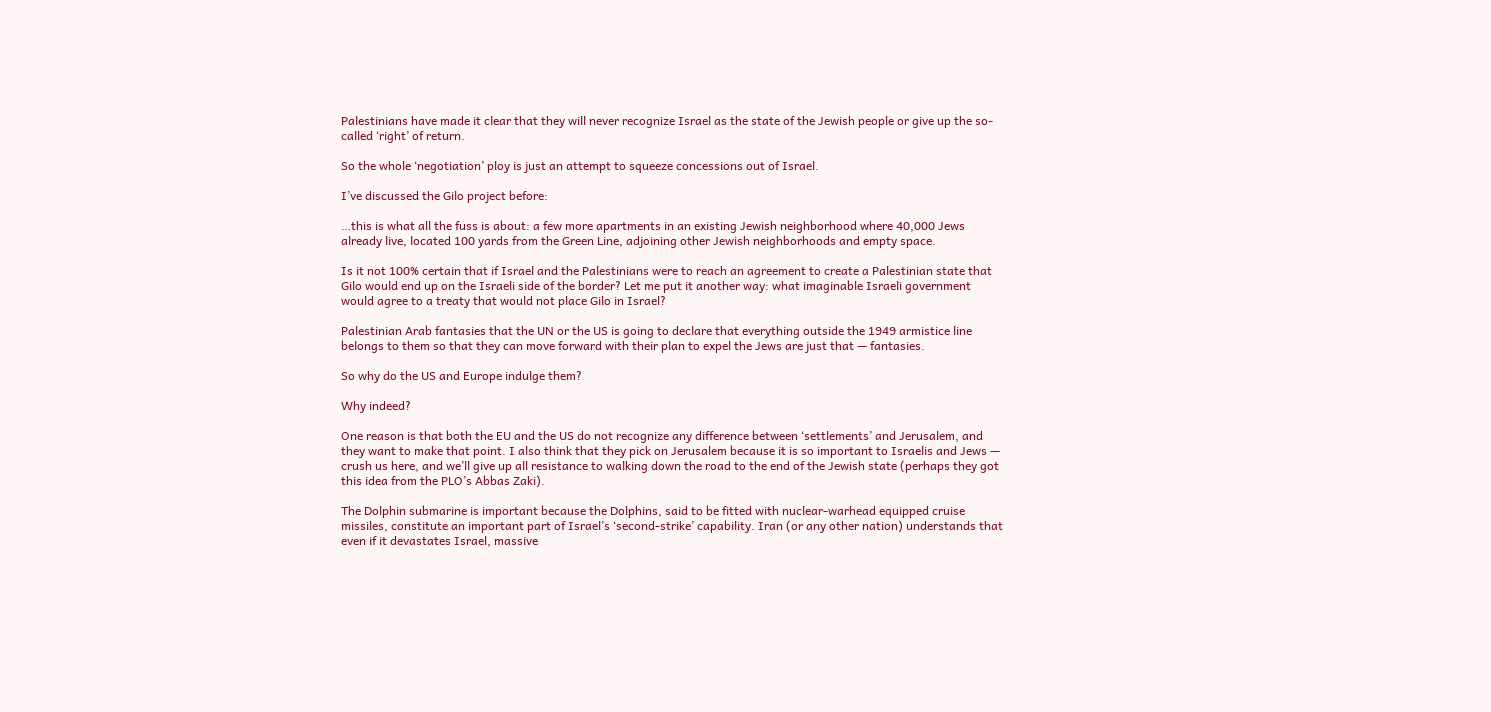Palestinians have made it clear that they will never recognize Israel as the state of the Jewish people or give up the so-called ‘right’ of return.

So the whole ‘negotiation’ ploy is just an attempt to squeeze concessions out of Israel.

I’ve discussed the Gilo project before:

…this is what all the fuss is about: a few more apartments in an existing Jewish neighborhood where 40,000 Jews already live, located 100 yards from the Green Line, adjoining other Jewish neighborhoods and empty space.

Is it not 100% certain that if Israel and the Palestinians were to reach an agreement to create a Palestinian state that Gilo would end up on the Israeli side of the border? Let me put it another way: what imaginable Israeli government would agree to a treaty that would not place Gilo in Israel?

Palestinian Arab fantasies that the UN or the US is going to declare that everything outside the 1949 armistice line belongs to them so that they can move forward with their plan to expel the Jews are just that — fantasies.

So why do the US and Europe indulge them?

Why indeed?

One reason is that both the EU and the US do not recognize any difference between ‘settlements’ and Jerusalem, and they want to make that point. I also think that they pick on Jerusalem because it is so important to Israelis and Jews — crush us here, and we’ll give up all resistance to walking down the road to the end of the Jewish state (perhaps they got this idea from the PLO’s Abbas Zaki).

The Dolphin submarine is important because the Dolphins, said to be fitted with nuclear-warhead equipped cruise missiles, constitute an important part of Israel’s ‘second-strike’ capability. Iran (or any other nation) understands that even if it devastates Israel, massive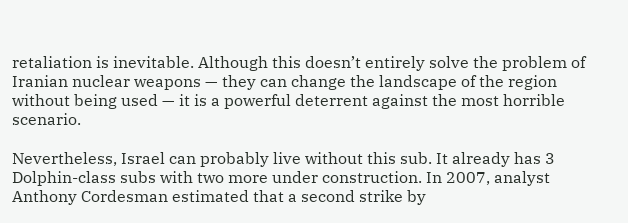retaliation is inevitable. Although this doesn’t entirely solve the problem of Iranian nuclear weapons — they can change the landscape of the region without being used — it is a powerful deterrent against the most horrible scenario.

Nevertheless, Israel can probably live without this sub. It already has 3 Dolphin-class subs with two more under construction. In 2007, analyst Anthony Cordesman estimated that a second strike by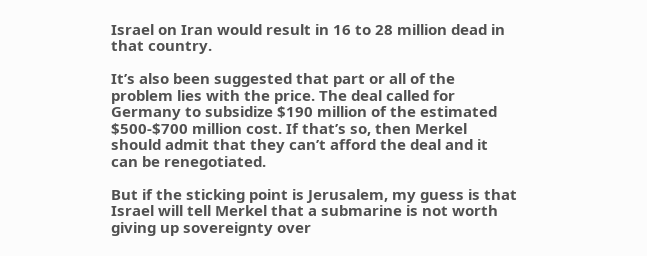Israel on Iran would result in 16 to 28 million dead in that country.

It’s also been suggested that part or all of the problem lies with the price. The deal called for Germany to subsidize $190 million of the estimated $500-$700 million cost. If that’s so, then Merkel should admit that they can’t afford the deal and it can be renegotiated.

But if the sticking point is Jerusalem, my guess is that Israel will tell Merkel that a submarine is not worth giving up sovereignty over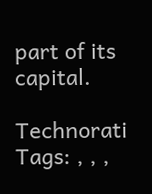part of its capital.

Technorati Tags: , , ,